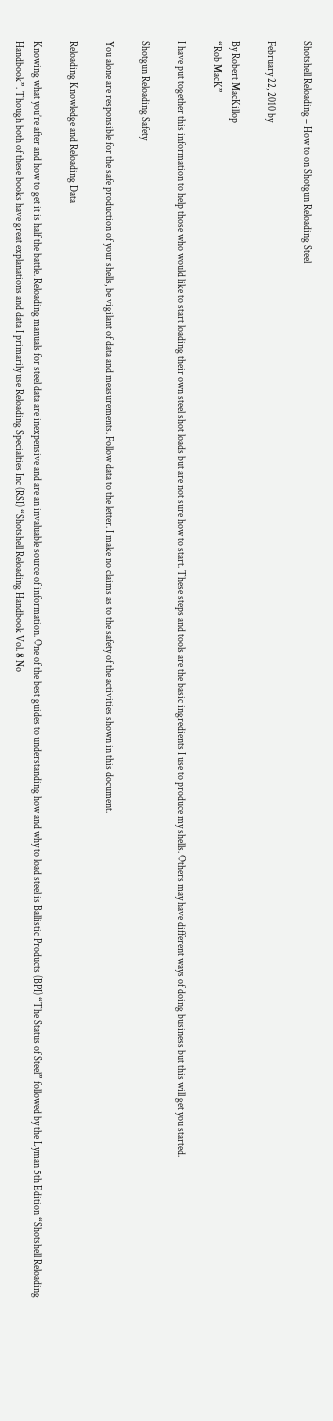Shotshell Reloading – How to on Shotgun Reloading Steel

February 22, 2010 by

By Robert MacKillop
“Rob MacK”

I have put together this information to help those who would like to start loading their own steel shot loads but are not sure how to start. These steps and tools are the basic ingredients I use to produce my shells. Others may have different ways of doing business but this will get you started.

Shotgun Reloading Safety

You alone are responsible for the safe production of your shells, be vigilant of data and measurements. Follow data to the letter. I make no claims as to the safety of the activities shown in this document.

Reloading Knowledge and Reloading Data

Knowing what you’re after and how to get it is half the battle. Reloading manuals for steel data are inexpensive and are an invaluable source of information. One of the best guides to understanding how and why to load steel is Ballistic Products (BPI) “The Status of Steel” followed by the Lyman 5th Edition “Shotshell Reloading Handbook”. Though both of these books have great explanations and data I primarily use Reloading Specialties Inc (RSI) “Shotshell Reloading Handbook Vol. 8 No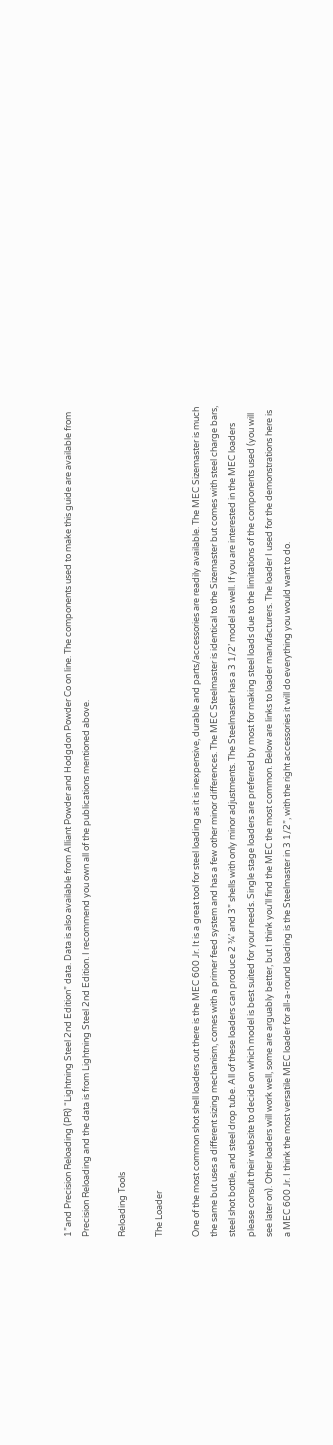1”and Precision Reloading (PR) “Lightning Steel 2nd Edition” data. Data is also available from Alliant Powder and Hodgdon Powder Co on line. The components used to make this guide are available from Precision Reloading and the data is from Lightning Steel 2nd Edition. I recommend you own all of the publications mentioned above.

Reloading Tools

The Loader

One of the most common shot shell loaders out there is the MEC 600 Jr. It is a great tool for steel loading as it is inexpensive, durable and parts/accessories are readily available. The MEC Sizemaster is much the same but uses a different sizing mechanism, comes with a primer feed system and has a few other minor differences. The MEC Steelmaster is identical to the Sizemaster but comes with steel charge bars, steel shot bottle, and steel drop tube. All of these loaders can produce 2 ¾’ and 3” shells with only minor adjustments. The Steelmaster has a 3 1/2’ model as well. If you are interested in the MEC loaders please consult their website to decide on which model is best suited for your needs. Single stage loaders are preferred by most for making steel loads due to the limitations of the components used (you will see later on). Other loaders will work well, some are arguably better, but I think you’ll find the MEC the most common. Below are links to loader manufacturers. The loader I used for the demonstrations here is a MEC 600 Jr. I think the most versatile MEC loader for all-a-round loading is the Steelmaster in 3 1/2”, with the right accessories it will do everything you would want to do.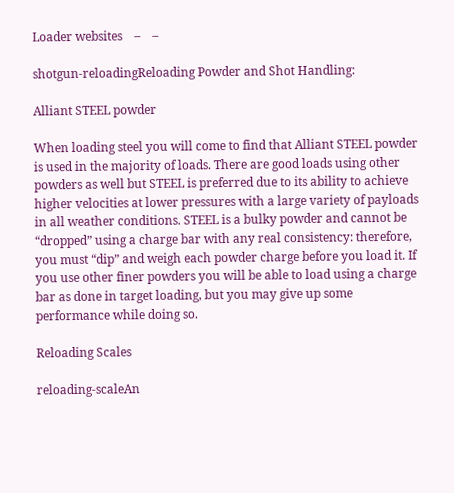Loader websites    –    –

shotgun-reloadingReloading Powder and Shot Handling:

Alliant STEEL powder

When loading steel you will come to find that Alliant STEEL powder is used in the majority of loads. There are good loads using other powders as well but STEEL is preferred due to its ability to achieve higher velocities at lower pressures with a large variety of payloads in all weather conditions. STEEL is a bulky powder and cannot be “dropped” using a charge bar with any real consistency: therefore, you must “dip” and weigh each powder charge before you load it. If you use other finer powders you will be able to load using a charge bar as done in target loading, but you may give up some performance while doing so.

Reloading Scales

reloading-scaleAn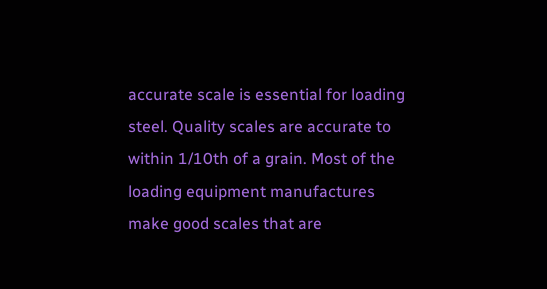accurate scale is essential for loading steel. Quality scales are accurate to within 1/10th of a grain. Most of the loading equipment manufactures make good scales that are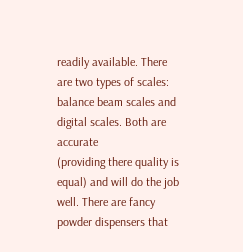readily available. There are two types of scales: balance beam scales and digital scales. Both are accurate
(providing there quality is equal) and will do the job well. There are fancy powder dispensers that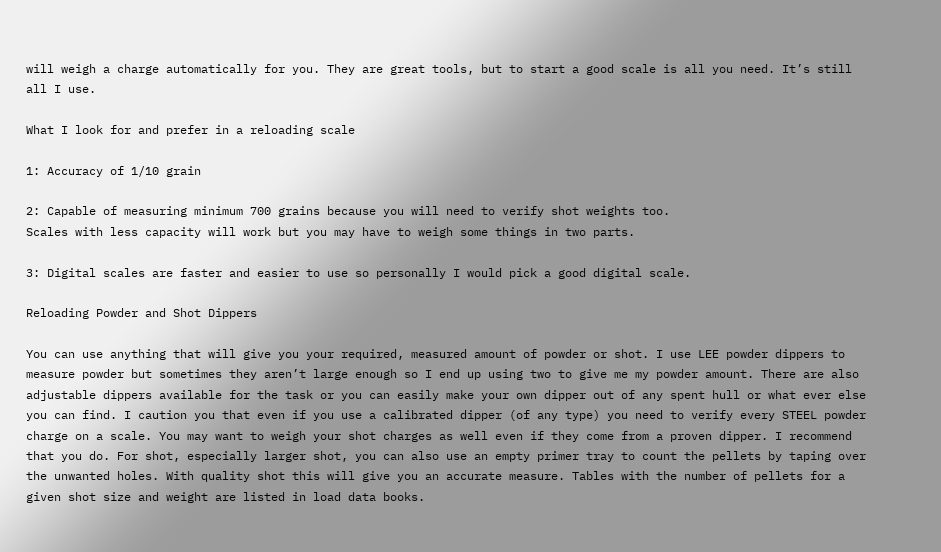will weigh a charge automatically for you. They are great tools, but to start a good scale is all you need. It’s still all I use.

What I look for and prefer in a reloading scale

1: Accuracy of 1/10 grain

2: Capable of measuring minimum 700 grains because you will need to verify shot weights too.
Scales with less capacity will work but you may have to weigh some things in two parts.

3: Digital scales are faster and easier to use so personally I would pick a good digital scale.

Reloading Powder and Shot Dippers

You can use anything that will give you your required, measured amount of powder or shot. I use LEE powder dippers to measure powder but sometimes they aren’t large enough so I end up using two to give me my powder amount. There are also adjustable dippers available for the task or you can easily make your own dipper out of any spent hull or what ever else you can find. I caution you that even if you use a calibrated dipper (of any type) you need to verify every STEEL powder charge on a scale. You may want to weigh your shot charges as well even if they come from a proven dipper. I recommend that you do. For shot, especially larger shot, you can also use an empty primer tray to count the pellets by taping over the unwanted holes. With quality shot this will give you an accurate measure. Tables with the number of pellets for a given shot size and weight are listed in load data books.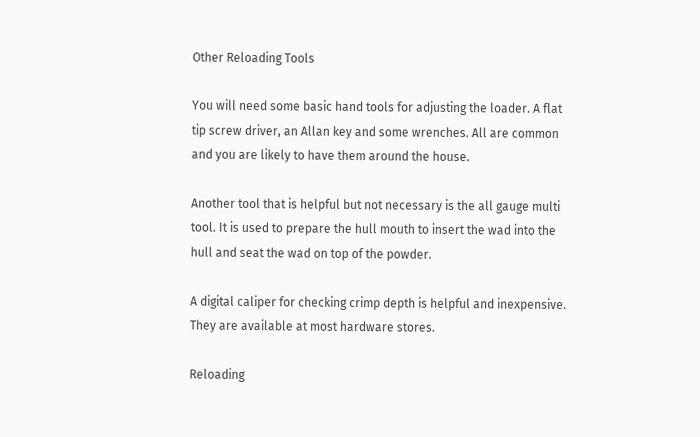Other Reloading Tools

You will need some basic hand tools for adjusting the loader. A flat tip screw driver, an Allan key and some wrenches. All are common and you are likely to have them around the house.

Another tool that is helpful but not necessary is the all gauge multi tool. It is used to prepare the hull mouth to insert the wad into the hull and seat the wad on top of the powder.

A digital caliper for checking crimp depth is helpful and inexpensive. They are available at most hardware stores.

Reloading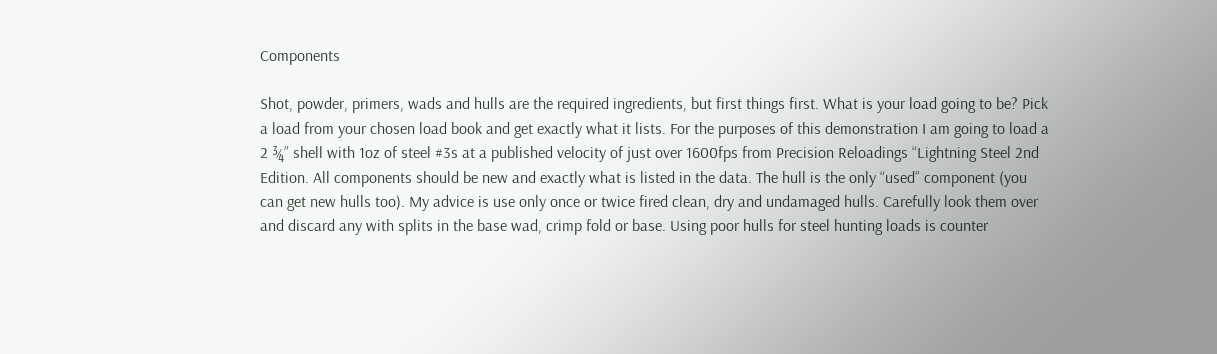Components

Shot, powder, primers, wads and hulls are the required ingredients, but first things first. What is your load going to be? Pick a load from your chosen load book and get exactly what it lists. For the purposes of this demonstration I am going to load a 2 ¾” shell with 1oz of steel #3s at a published velocity of just over 1600fps from Precision Reloadings “Lightning Steel 2nd Edition. All components should be new and exactly what is listed in the data. The hull is the only “used” component (you can get new hulls too). My advice is use only once or twice fired clean, dry and undamaged hulls. Carefully look them over and discard any with splits in the base wad, crimp fold or base. Using poor hulls for steel hunting loads is counter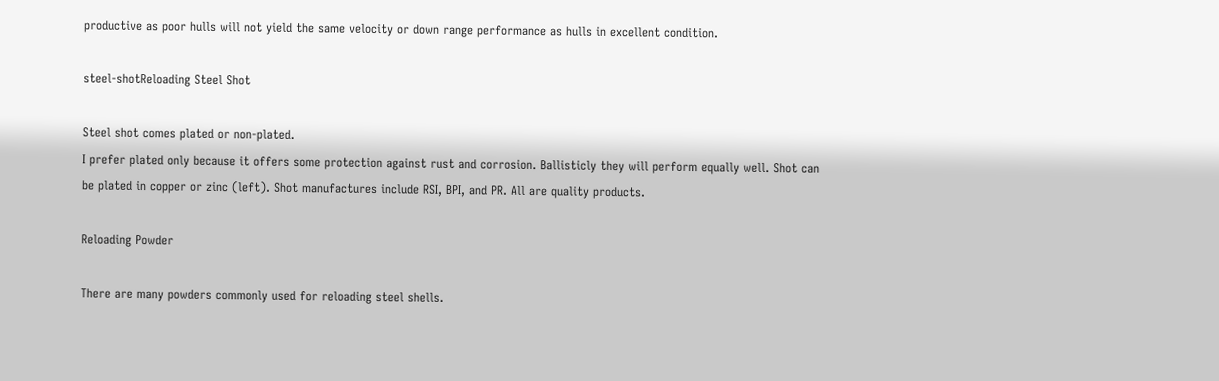productive as poor hulls will not yield the same velocity or down range performance as hulls in excellent condition.

steel-shotReloading Steel Shot

Steel shot comes plated or non-plated.
I prefer plated only because it offers some protection against rust and corrosion. Ballisticly they will perform equally well. Shot can be plated in copper or zinc (left). Shot manufactures include RSI, BPI, and PR. All are quality products.

Reloading Powder

There are many powders commonly used for reloading steel shells.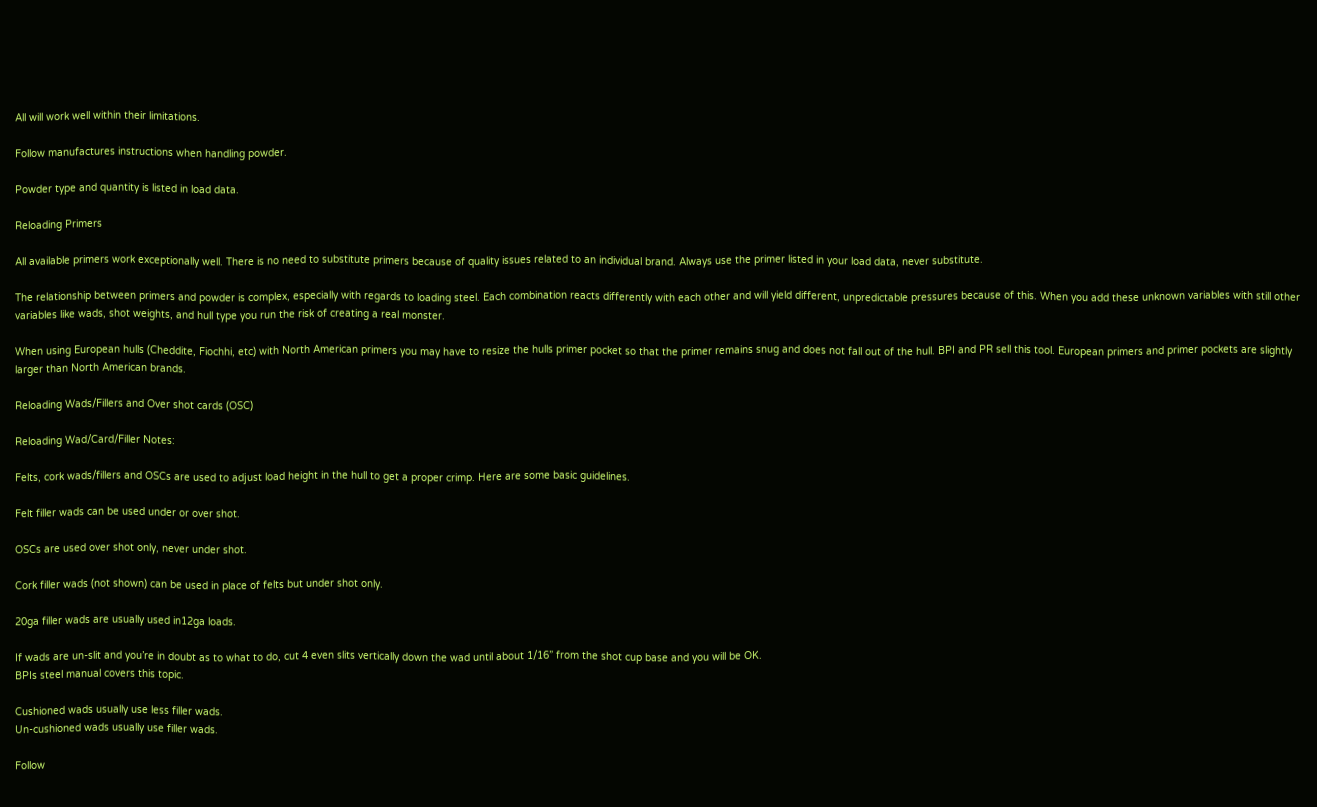All will work well within their limitations.

Follow manufactures instructions when handling powder.

Powder type and quantity is listed in load data.

Reloading Primers

All available primers work exceptionally well. There is no need to substitute primers because of quality issues related to an individual brand. Always use the primer listed in your load data, never substitute.

The relationship between primers and powder is complex, especially with regards to loading steel. Each combination reacts differently with each other and will yield different, unpredictable pressures because of this. When you add these unknown variables with still other variables like wads, shot weights, and hull type you run the risk of creating a real monster.

When using European hulls (Cheddite, Fiochhi, etc) with North American primers you may have to resize the hulls primer pocket so that the primer remains snug and does not fall out of the hull. BPI and PR sell this tool. European primers and primer pockets are slightly larger than North American brands.

Reloading Wads/Fillers and Over shot cards (OSC)

Reloading Wad/Card/Filler Notes:

Felts, cork wads/fillers and OSCs are used to adjust load height in the hull to get a proper crimp. Here are some basic guidelines.

Felt filler wads can be used under or over shot.

OSCs are used over shot only, never under shot.

Cork filler wads (not shown) can be used in place of felts but under shot only.

20ga filler wads are usually used in12ga loads.

If wads are un-slit and you’re in doubt as to what to do, cut 4 even slits vertically down the wad until about 1/16” from the shot cup base and you will be OK.
BPIs steel manual covers this topic.

Cushioned wads usually use less filler wads.
Un-cushioned wads usually use filler wads.

Follow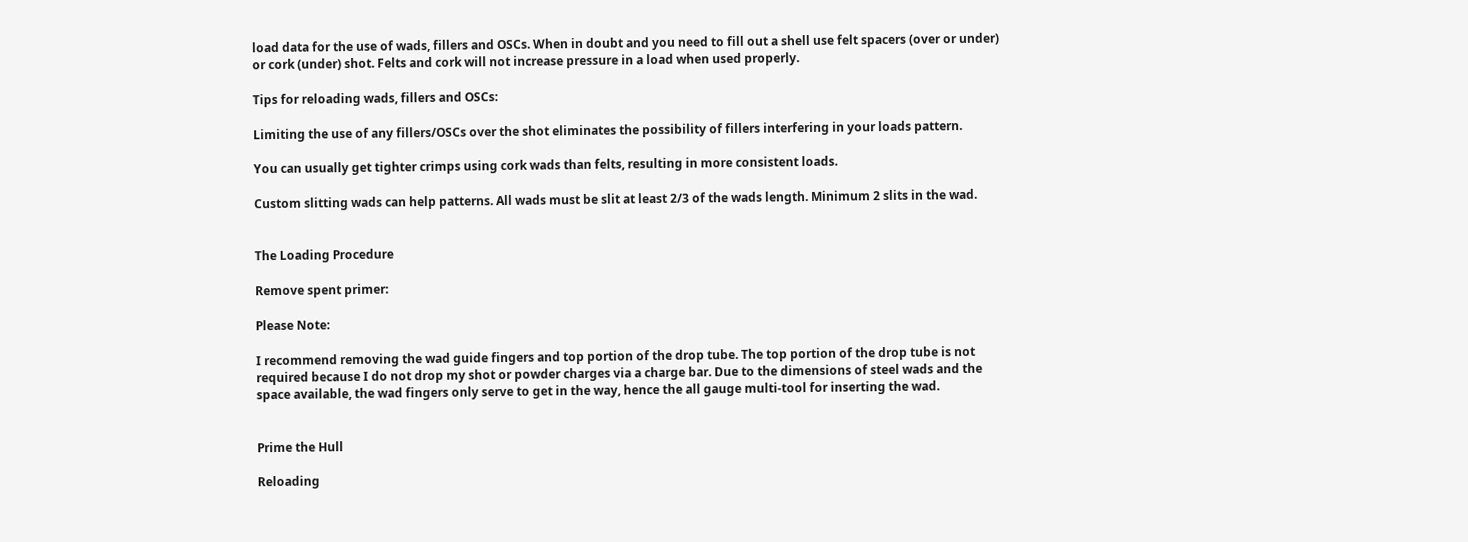load data for the use of wads, fillers and OSCs. When in doubt and you need to fill out a shell use felt spacers (over or under) or cork (under) shot. Felts and cork will not increase pressure in a load when used properly.

Tips for reloading wads, fillers and OSCs:

Limiting the use of any fillers/OSCs over the shot eliminates the possibility of fillers interfering in your loads pattern.

You can usually get tighter crimps using cork wads than felts, resulting in more consistent loads.

Custom slitting wads can help patterns. All wads must be slit at least 2/3 of the wads length. Minimum 2 slits in the wad.


The Loading Procedure

Remove spent primer:

Please Note:

I recommend removing the wad guide fingers and top portion of the drop tube. The top portion of the drop tube is not required because I do not drop my shot or powder charges via a charge bar. Due to the dimensions of steel wads and the space available, the wad fingers only serve to get in the way, hence the all gauge multi-tool for inserting the wad.


Prime the Hull

Reloading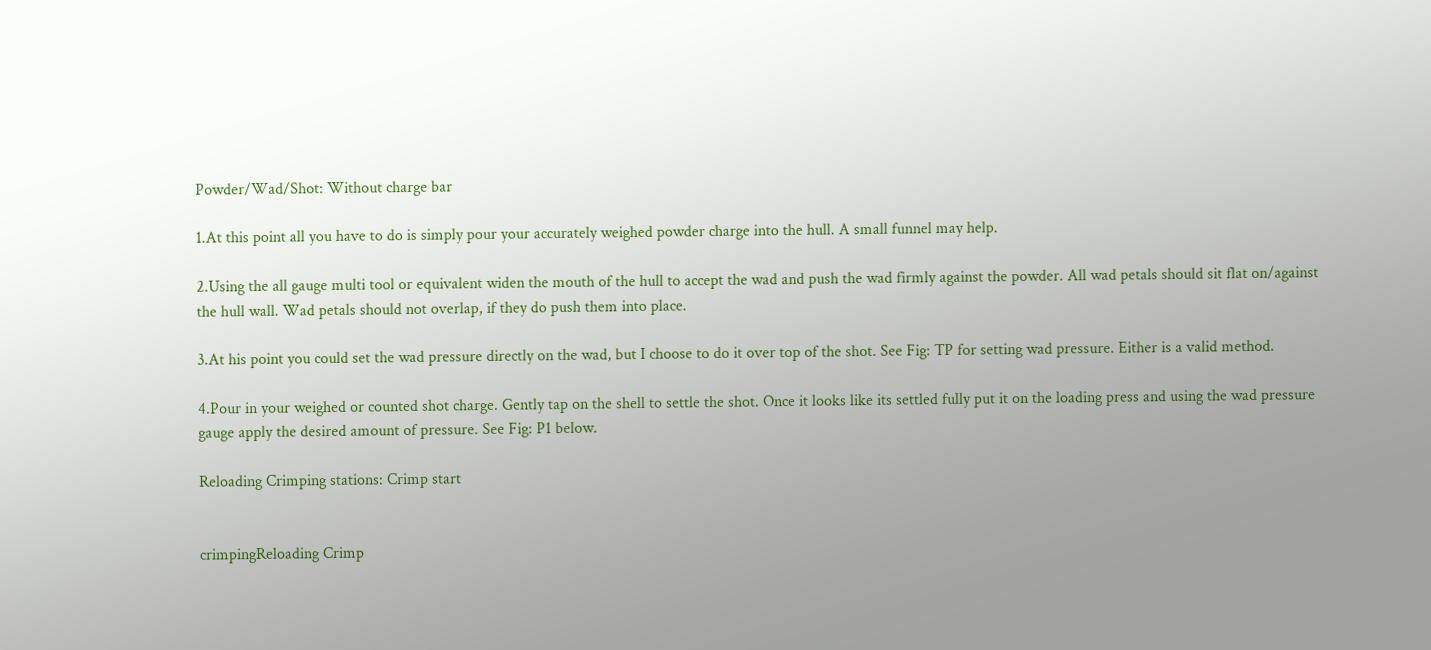Powder/Wad/Shot: Without charge bar

1.At this point all you have to do is simply pour your accurately weighed powder charge into the hull. A small funnel may help.

2.Using the all gauge multi tool or equivalent widen the mouth of the hull to accept the wad and push the wad firmly against the powder. All wad petals should sit flat on/against the hull wall. Wad petals should not overlap, if they do push them into place.

3.At his point you could set the wad pressure directly on the wad, but I choose to do it over top of the shot. See Fig: TP for setting wad pressure. Either is a valid method.

4.Pour in your weighed or counted shot charge. Gently tap on the shell to settle the shot. Once it looks like its settled fully put it on the loading press and using the wad pressure gauge apply the desired amount of pressure. See Fig: P1 below.

Reloading Crimping stations: Crimp start


crimpingReloading Crimp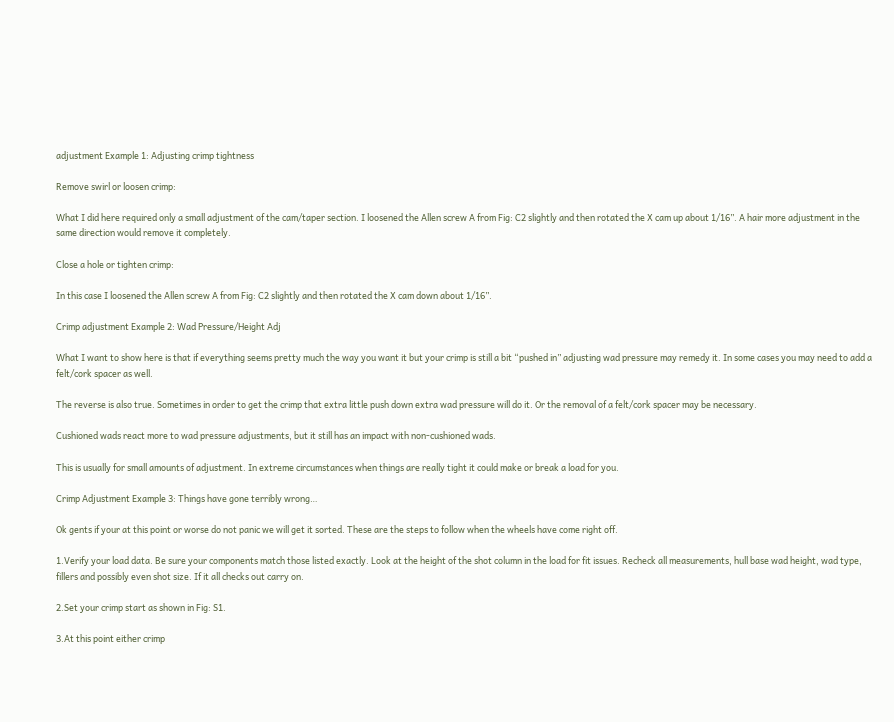adjustment Example 1: Adjusting crimp tightness

Remove swirl or loosen crimp:

What I did here required only a small adjustment of the cam/taper section. I loosened the Allen screw A from Fig: C2 slightly and then rotated the X cam up about 1/16”. A hair more adjustment in the same direction would remove it completely.

Close a hole or tighten crimp:

In this case I loosened the Allen screw A from Fig: C2 slightly and then rotated the X cam down about 1/16”.

Crimp adjustment Example 2: Wad Pressure/Height Adj

What I want to show here is that if everything seems pretty much the way you want it but your crimp is still a bit “pushed in” adjusting wad pressure may remedy it. In some cases you may need to add a felt/cork spacer as well.

The reverse is also true. Sometimes in order to get the crimp that extra little push down extra wad pressure will do it. Or the removal of a felt/cork spacer may be necessary.

Cushioned wads react more to wad pressure adjustments, but it still has an impact with non-cushioned wads.

This is usually for small amounts of adjustment. In extreme circumstances when things are really tight it could make or break a load for you.

Crimp Adjustment Example 3: Things have gone terribly wrong…

Ok gents if your at this point or worse do not panic we will get it sorted. These are the steps to follow when the wheels have come right off.

1.Verify your load data. Be sure your components match those listed exactly. Look at the height of the shot column in the load for fit issues. Recheck all measurements, hull base wad height, wad type, fillers and possibly even shot size. If it all checks out carry on.

2.Set your crimp start as shown in Fig: S1.

3.At this point either crimp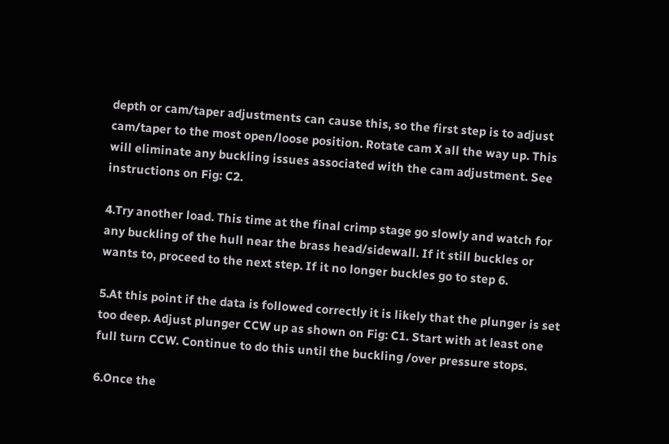depth or cam/taper adjustments can cause this, so the first step is to adjust cam/taper to the most open/loose position. Rotate cam X all the way up. This will eliminate any buckling issues associated with the cam adjustment. See instructions on Fig: C2.

4.Try another load. This time at the final crimp stage go slowly and watch for any buckling of the hull near the brass head/sidewall. If it still buckles or wants to, proceed to the next step. If it no longer buckles go to step 6.

5.At this point if the data is followed correctly it is likely that the plunger is set too deep. Adjust plunger CCW up as shown on Fig: C1. Start with at least one full turn CCW. Continue to do this until the buckling /over pressure stops.

6.Once the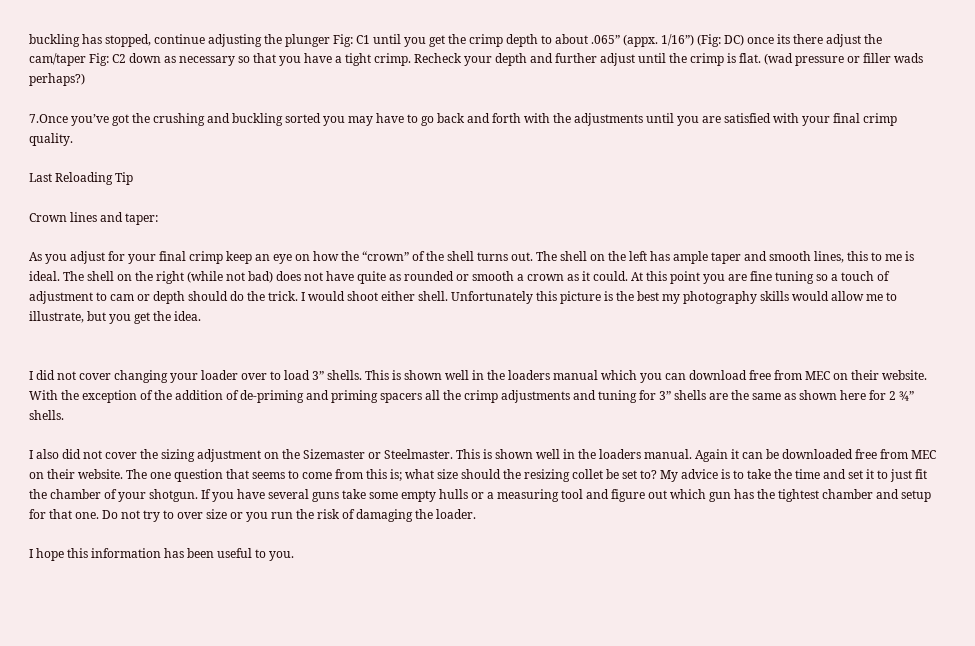buckling has stopped, continue adjusting the plunger Fig: C1 until you get the crimp depth to about .065” (appx. 1/16”) (Fig: DC) once its there adjust the cam/taper Fig: C2 down as necessary so that you have a tight crimp. Recheck your depth and further adjust until the crimp is flat. (wad pressure or filler wads perhaps?)

7.Once you’ve got the crushing and buckling sorted you may have to go back and forth with the adjustments until you are satisfied with your final crimp quality.

Last Reloading Tip

Crown lines and taper:

As you adjust for your final crimp keep an eye on how the “crown” of the shell turns out. The shell on the left has ample taper and smooth lines, this to me is ideal. The shell on the right (while not bad) does not have quite as rounded or smooth a crown as it could. At this point you are fine tuning so a touch of adjustment to cam or depth should do the trick. I would shoot either shell. Unfortunately this picture is the best my photography skills would allow me to illustrate, but you get the idea.


I did not cover changing your loader over to load 3” shells. This is shown well in the loaders manual which you can download free from MEC on their website. With the exception of the addition of de-priming and priming spacers all the crimp adjustments and tuning for 3” shells are the same as shown here for 2 ¾” shells.

I also did not cover the sizing adjustment on the Sizemaster or Steelmaster. This is shown well in the loaders manual. Again it can be downloaded free from MEC on their website. The one question that seems to come from this is; what size should the resizing collet be set to? My advice is to take the time and set it to just fit the chamber of your shotgun. If you have several guns take some empty hulls or a measuring tool and figure out which gun has the tightest chamber and setup for that one. Do not try to over size or you run the risk of damaging the loader.

I hope this information has been useful to you.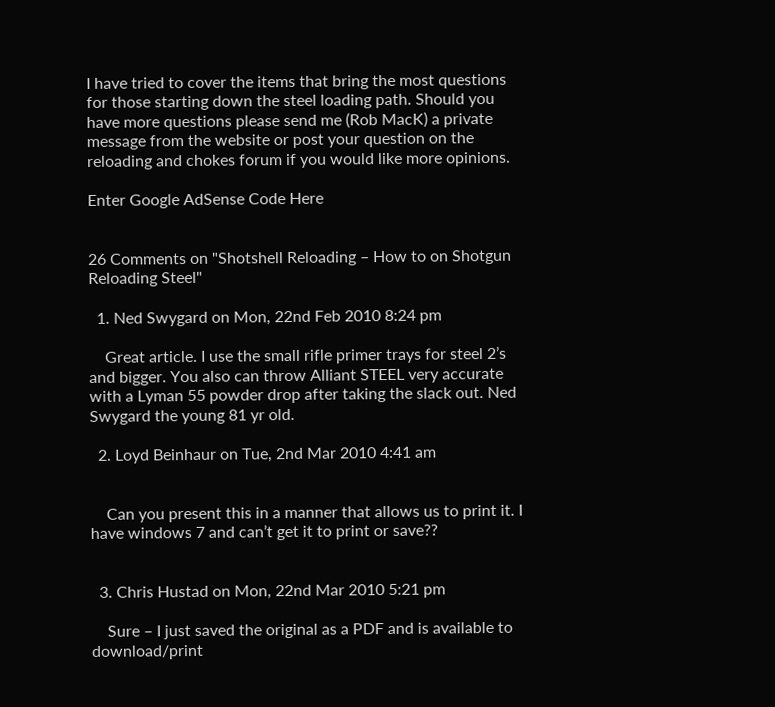I have tried to cover the items that bring the most questions for those starting down the steel loading path. Should you have more questions please send me (Rob MacK) a private message from the website or post your question on the reloading and chokes forum if you would like more opinions.

Enter Google AdSense Code Here


26 Comments on "Shotshell Reloading – How to on Shotgun Reloading Steel"

  1. Ned Swygard on Mon, 22nd Feb 2010 8:24 pm

    Great article. I use the small rifle primer trays for steel 2’s and bigger. You also can throw Alliant STEEL very accurate with a Lyman 55 powder drop after taking the slack out. Ned Swygard the young 81 yr old.

  2. Loyd Beinhaur on Tue, 2nd Mar 2010 4:41 am


    Can you present this in a manner that allows us to print it. I have windows 7 and can’t get it to print or save??


  3. Chris Hustad on Mon, 22nd Mar 2010 5:21 pm

    Sure – I just saved the original as a PDF and is available to download/print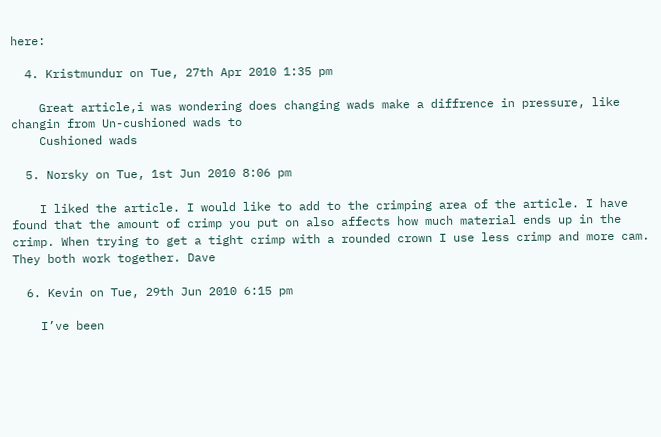here:

  4. Kristmundur on Tue, 27th Apr 2010 1:35 pm

    Great article,i was wondering does changing wads make a diffrence in pressure, like changin from Un-cushioned wads to
    Cushioned wads

  5. Norsky on Tue, 1st Jun 2010 8:06 pm

    I liked the article. I would like to add to the crimping area of the article. I have found that the amount of crimp you put on also affects how much material ends up in the crimp. When trying to get a tight crimp with a rounded crown I use less crimp and more cam. They both work together. Dave

  6. Kevin on Tue, 29th Jun 2010 6:15 pm

    I’ve been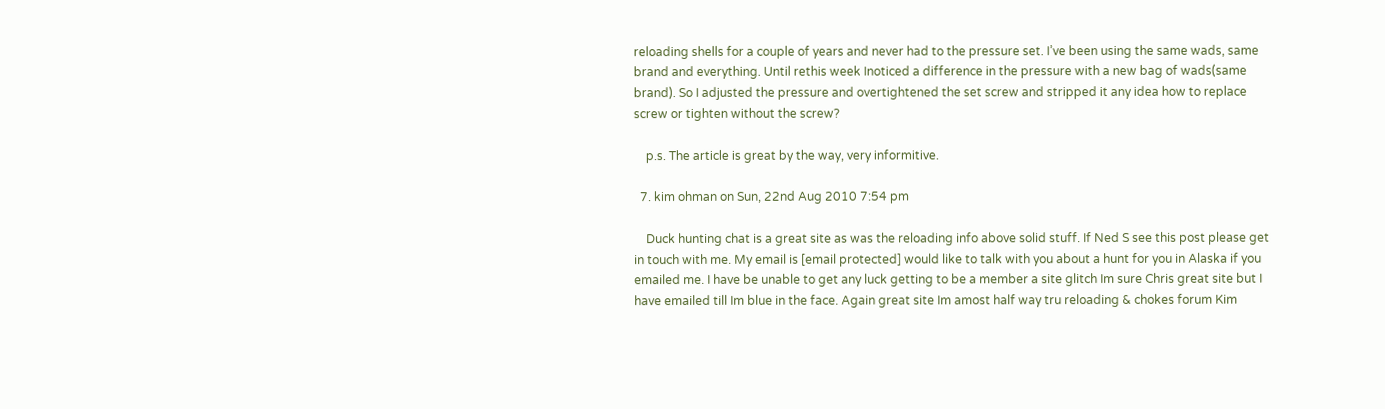reloading shells for a couple of years and never had to the pressure set. I’ve been using the same wads, same brand and everything. Until rethis week Inoticed a difference in the pressure with a new bag of wads(same brand). So I adjusted the pressure and overtightened the set screw and stripped it any idea how to replace screw or tighten without the screw?

    p.s. The article is great by the way, very informitive.

  7. kim ohman on Sun, 22nd Aug 2010 7:54 pm

    Duck hunting chat is a great site as was the reloading info above solid stuff. If Ned S see this post please get in touch with me. My email is [email protected] would like to talk with you about a hunt for you in Alaska if you emailed me. I have be unable to get any luck getting to be a member a site glitch Im sure Chris great site but I have emailed till Im blue in the face. Again great site Im amost half way tru reloading & chokes forum Kim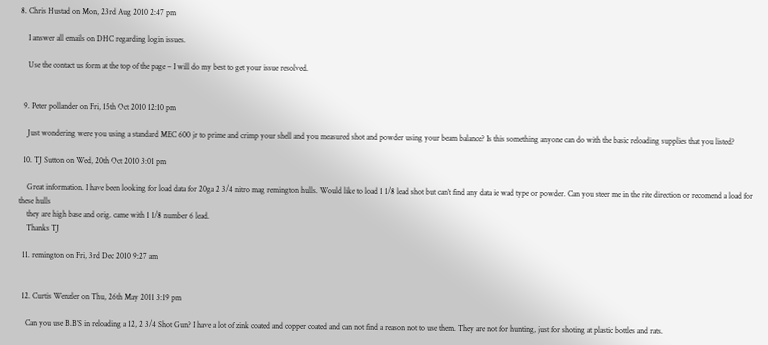8. Chris Hustad on Mon, 23rd Aug 2010 2:47 pm

    I answer all emails on DHC regarding login issues.

    Use the contact us form at the top of the page – I will do my best to get your issue resolved.


  9. Peter pollander on Fri, 15th Oct 2010 12:10 pm

    Just wondering were you using a standard MEC 600 jr to prime and crimp your shell and you measured shot and powder using your beam balance? Is this something anyone can do with the basic reloading supplies that you listed?

  10. TJ Sutton on Wed, 20th Oct 2010 3:01 pm

    Great information. I have been looking for load data for 20ga 2 3/4 nitro mag remington hulls. Would like to load 1 1/8 lead shot but can’t find any data ie wad type or powder. Can you steer me in the rite direction or recomend a load for these hulls
    they are high base and orig. came with 1 1/8 number 6 lead.
    Thanks TJ

  11. remington on Fri, 3rd Dec 2010 9:27 am


  12. Curtis Wenzler on Thu, 26th May 2011 3:19 pm

    Can you use B.B’S in reloading a 12, 2 3/4 Shot Gun? I have a lot of zink coated and copper coated and can not find a reason not to use them. They are not for hunting, just for shoting at plastic bottles and rats.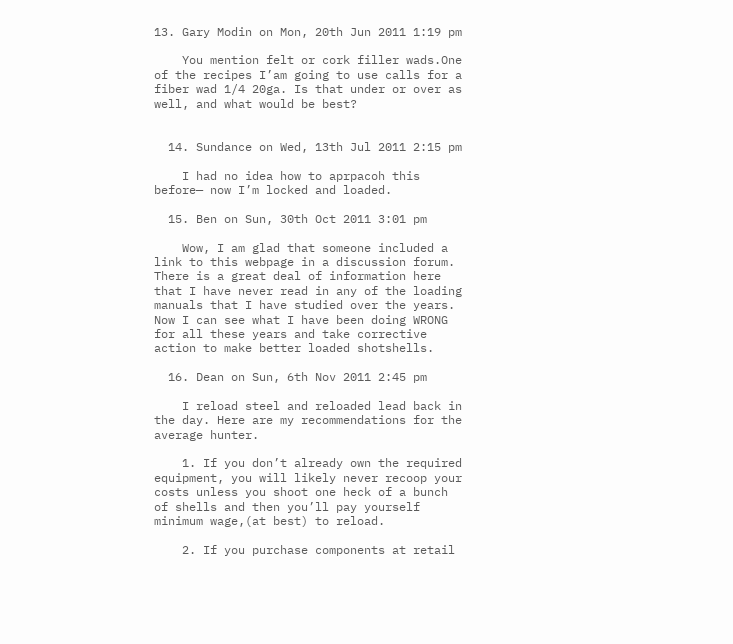13. Gary Modin on Mon, 20th Jun 2011 1:19 pm

    You mention felt or cork filler wads.One of the recipes I’am going to use calls for a fiber wad 1/4 20ga. Is that under or over as well, and what would be best?


  14. Sundance on Wed, 13th Jul 2011 2:15 pm

    I had no idea how to aprpacoh this before— now I’m locked and loaded.

  15. Ben on Sun, 30th Oct 2011 3:01 pm

    Wow, I am glad that someone included a link to this webpage in a discussion forum. There is a great deal of information here that I have never read in any of the loading manuals that I have studied over the years. Now I can see what I have been doing WRONG for all these years and take corrective action to make better loaded shotshells.

  16. Dean on Sun, 6th Nov 2011 2:45 pm

    I reload steel and reloaded lead back in the day. Here are my recommendations for the average hunter.

    1. If you don’t already own the required equipment, you will likely never recoop your costs unless you shoot one heck of a bunch of shells and then you’ll pay yourself minimum wage,(at best) to reload.

    2. If you purchase components at retail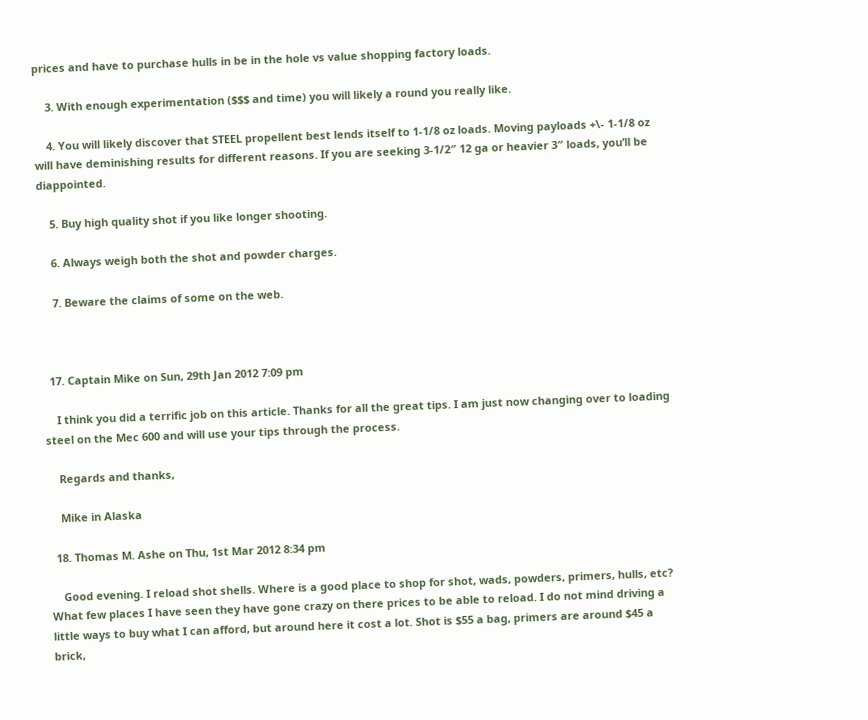prices and have to purchase hulls in be in the hole vs value shopping factory loads.

    3. With enough experimentation ($$$ and time) you will likely a round you really like.

    4. You will likely discover that STEEL propellent best lends itself to 1-1/8 oz loads. Moving payloads +\- 1-1/8 oz will have deminishing results for different reasons. If you are seeking 3-1/2″ 12 ga or heavier 3″ loads, you’ll be diappointed.

    5. Buy high quality shot if you like longer shooting.

    6. Always weigh both the shot and powder charges.

    7. Beware the claims of some on the web.



  17. Captain Mike on Sun, 29th Jan 2012 7:09 pm

    I think you did a terrific job on this article. Thanks for all the great tips. I am just now changing over to loading steel on the Mec 600 and will use your tips through the process.

    Regards and thanks,

    Mike in Alaska

  18. Thomas M. Ashe on Thu, 1st Mar 2012 8:34 pm

    Good evening. I reload shot shells. Where is a good place to shop for shot, wads, powders, primers, hulls, etc? What few places I have seen they have gone crazy on there prices to be able to reload. I do not mind driving a little ways to buy what I can afford, but around here it cost a lot. Shot is $55 a bag, primers are around $45 a brick,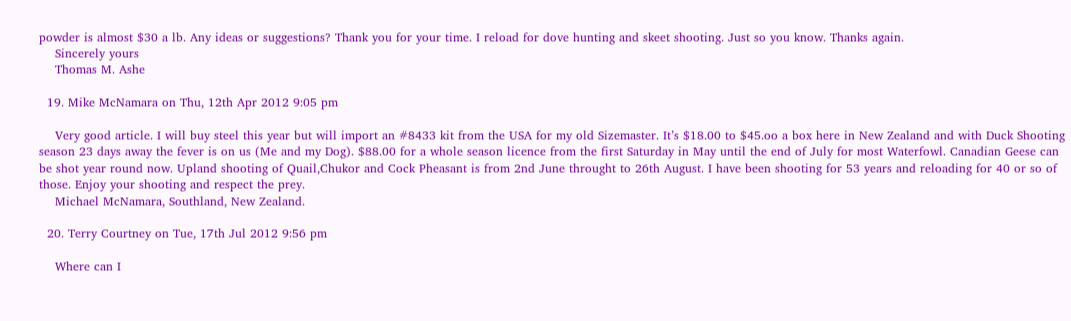powder is almost $30 a lb. Any ideas or suggestions? Thank you for your time. I reload for dove hunting and skeet shooting. Just so you know. Thanks again.
    Sincerely yours
    Thomas M. Ashe

  19. Mike McNamara on Thu, 12th Apr 2012 9:05 pm

    Very good article. I will buy steel this year but will import an #8433 kit from the USA for my old Sizemaster. It’s $18.00 to $45.oo a box here in New Zealand and with Duck Shooting season 23 days away the fever is on us (Me and my Dog). $88.00 for a whole season licence from the first Saturday in May until the end of July for most Waterfowl. Canadian Geese can be shot year round now. Upland shooting of Quail,Chukor and Cock Pheasant is from 2nd June throught to 26th August. I have been shooting for 53 years and reloading for 40 or so of those. Enjoy your shooting and respect the prey.
    Michael McNamara, Southland, New Zealand.

  20. Terry Courtney on Tue, 17th Jul 2012 9:56 pm

    Where can I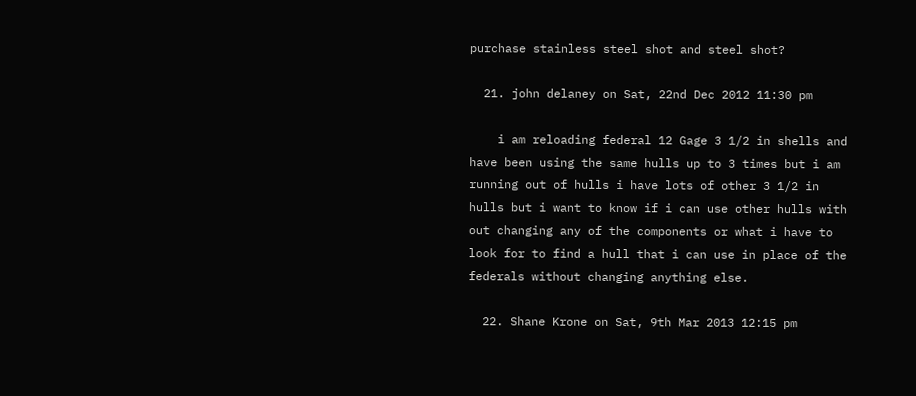purchase stainless steel shot and steel shot?

  21. john delaney on Sat, 22nd Dec 2012 11:30 pm

    i am reloading federal 12 Gage 3 1/2 in shells and have been using the same hulls up to 3 times but i am running out of hulls i have lots of other 3 1/2 in hulls but i want to know if i can use other hulls with out changing any of the components or what i have to look for to find a hull that i can use in place of the federals without changing anything else.

  22. Shane Krone on Sat, 9th Mar 2013 12:15 pm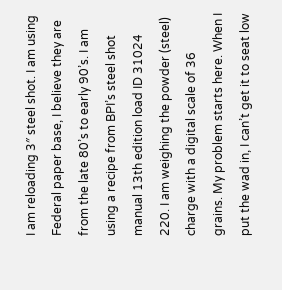I am reloading 3″ steel shot. I am using Federal paper base, I believe they are from the late 80’s to early 90’s. I am using a recipe from BPI’s steel shot manual 13th edition load ID 31024 220. I am weighing the powder (steel) charge with a digital scale of 36 grains. My problem starts here. When I put the wad in, I can’t get it to seat low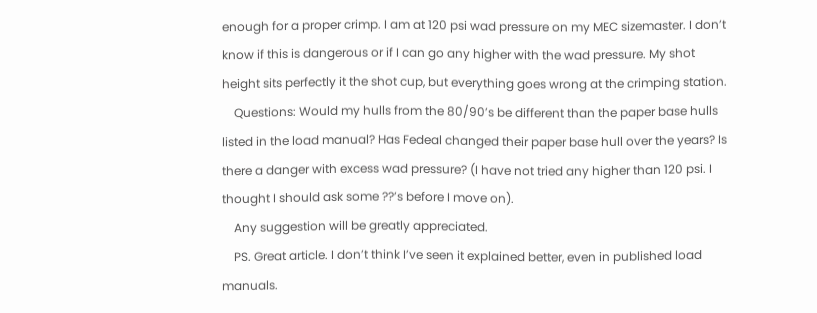enough for a proper crimp. I am at 120 psi wad pressure on my MEC sizemaster. I don’t know if this is dangerous or if I can go any higher with the wad pressure. My shot height sits perfectly it the shot cup, but everything goes wrong at the crimping station.
    Questions: Would my hulls from the 80/90’s be different than the paper base hulls listed in the load manual? Has Fedeal changed their paper base hull over the years? Is there a danger with excess wad pressure? (I have not tried any higher than 120 psi. I thought I should ask some ??’s before I move on).
    Any suggestion will be greatly appreciated.
    PS. Great article. I don’t think I’ve seen it explained better, even in published load manuals.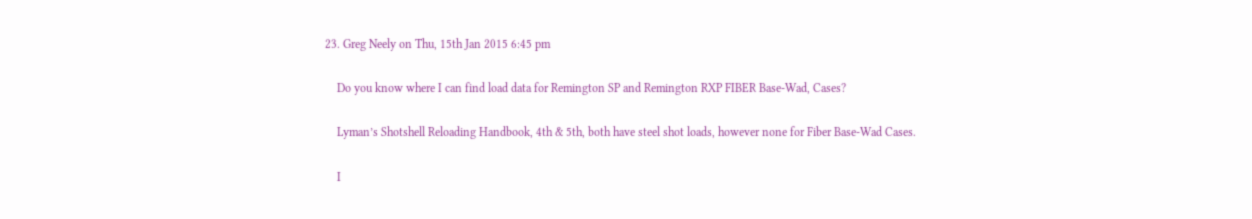23. Greg Neely on Thu, 15th Jan 2015 6:45 pm

    Do you know where I can find load data for Remington SP and Remington RXP FIBER Base-Wad, Cases?

    Lyman’s Shotshell Reloading Handbook, 4th & 5th, both have steel shot loads, however none for Fiber Base-Wad Cases.

    I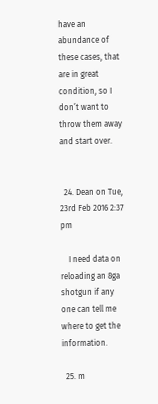have an abundance of these cases, that are in great condition, so I don’t want to throw them away and start over.


  24. Dean on Tue, 23rd Feb 2016 2:37 pm

    I need data on reloading an 8ga shotgun if any one can tell me where to get the information.

  25. m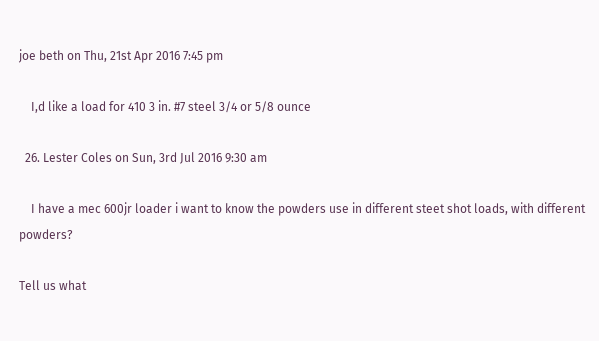joe beth on Thu, 21st Apr 2016 7:45 pm

    I,d like a load for 410 3 in. #7 steel 3/4 or 5/8 ounce

  26. Lester Coles on Sun, 3rd Jul 2016 9:30 am

    I have a mec 600jr loader i want to know the powders use in different steet shot loads, with different powders?

Tell us what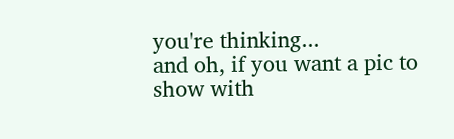you're thinking...
and oh, if you want a pic to show with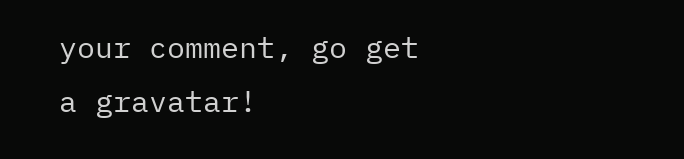your comment, go get a gravatar!